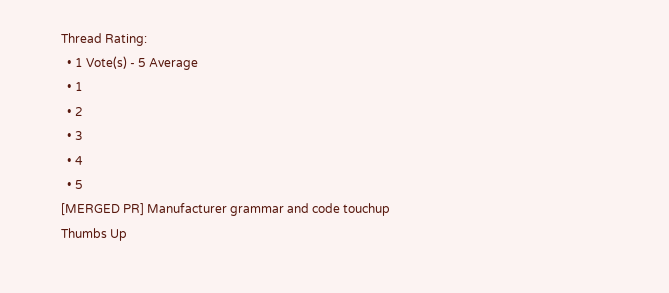Thread Rating:
  • 1 Vote(s) - 5 Average
  • 1
  • 2
  • 3
  • 4
  • 5
[MERGED PR] Manufacturer grammar and code touchup
Thumbs Up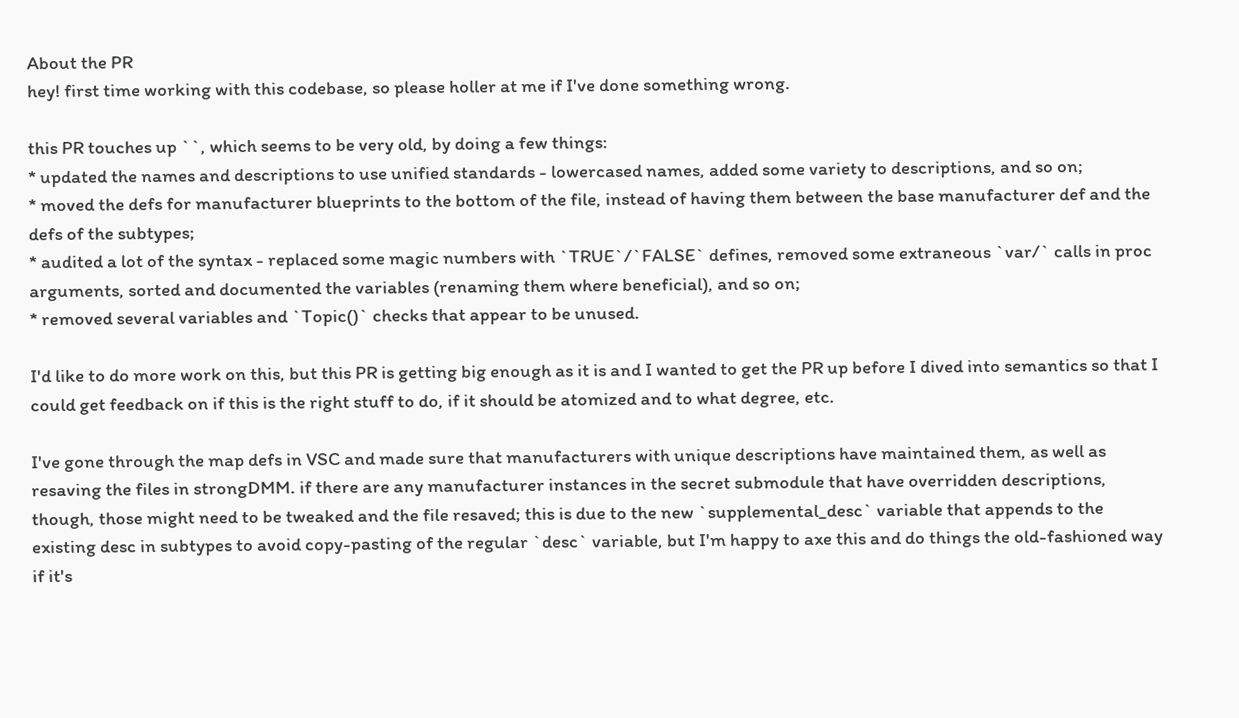About the PR
hey! first time working with this codebase, so please holler at me if I've done something wrong.

this PR touches up ``, which seems to be very old, by doing a few things:
* updated the names and descriptions to use unified standards - lowercased names, added some variety to descriptions, and so on;
* moved the defs for manufacturer blueprints to the bottom of the file, instead of having them between the base manufacturer def and the defs of the subtypes;
* audited a lot of the syntax - replaced some magic numbers with `TRUE`/`FALSE` defines, removed some extraneous `var/` calls in proc arguments, sorted and documented the variables (renaming them where beneficial), and so on;
* removed several variables and `Topic()` checks that appear to be unused.

I'd like to do more work on this, but this PR is getting big enough as it is and I wanted to get the PR up before I dived into semantics so that I could get feedback on if this is the right stuff to do, if it should be atomized and to what degree, etc.

I've gone through the map defs in VSC and made sure that manufacturers with unique descriptions have maintained them, as well as resaving the files in strongDMM. if there are any manufacturer instances in the secret submodule that have overridden descriptions, though, those might need to be tweaked and the file resaved; this is due to the new `supplemental_desc` variable that appends to the existing desc in subtypes to avoid copy-pasting of the regular `desc` variable, but I'm happy to axe this and do things the old-fashioned way if it's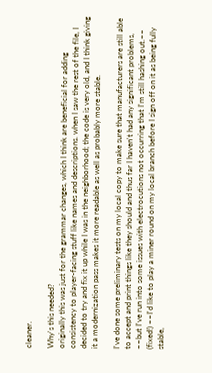cleaner.

Why's this needed?
originally this was just for the grammar changes, which I think are beneficial for adding consistency to player-facing stuff like names and descriptions. when I saw the rest of the file, I decided to try and fix it up while I was in the neighborhood; the code is very old, and I think giving it a modernization pass makes it more readable as well as probably more stable.

I've done some preliminary tests on my local copy to make sure that manufacturers are still able to accept and print things like they should and thus far I haven't had any significant problems, ~~but I've run into some issues with electrocutions not occurring that I'm still hashing out.~~ (fixed!) ~~I'd like to play a miner round on my local branch before I sign off on it as being fully stable,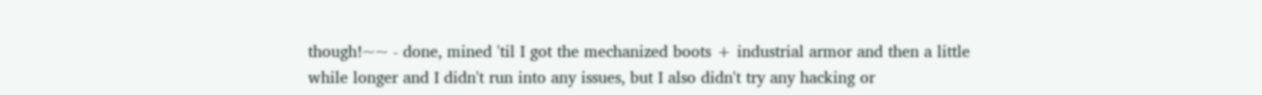though!~~ - done, mined 'til I got the mechanized boots + industrial armor and then a little while longer and I didn't run into any issues, but I also didn't try any hacking or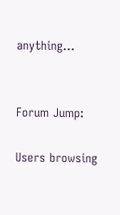anything...


Forum Jump:

Users browsing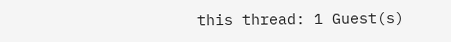this thread: 1 Guest(s)